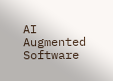AI Augmented Software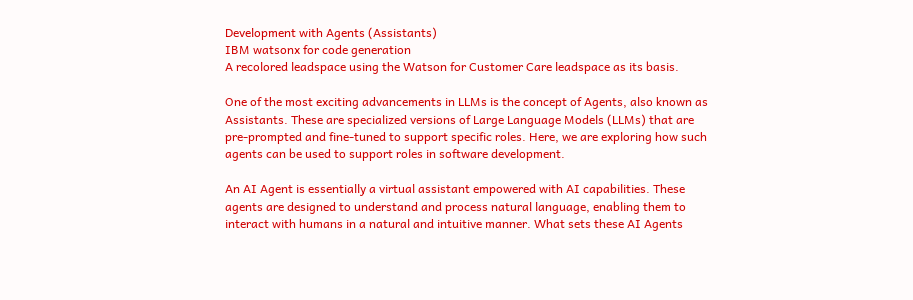Development with Agents (Assistants)
IBM watsonx for code generation
A recolored leadspace using the Watson for Customer Care leadspace as its basis.

One of the most exciting advancements in LLMs is the concept of Agents, also known as Assistants. These are specialized versions of Large Language Models (LLMs) that are pre-prompted and fine-tuned to support specific roles. Here, we are exploring how such agents can be used to support roles in software development.

An AI Agent is essentially a virtual assistant empowered with AI capabilities. These agents are designed to understand and process natural language, enabling them to interact with humans in a natural and intuitive manner. What sets these AI Agents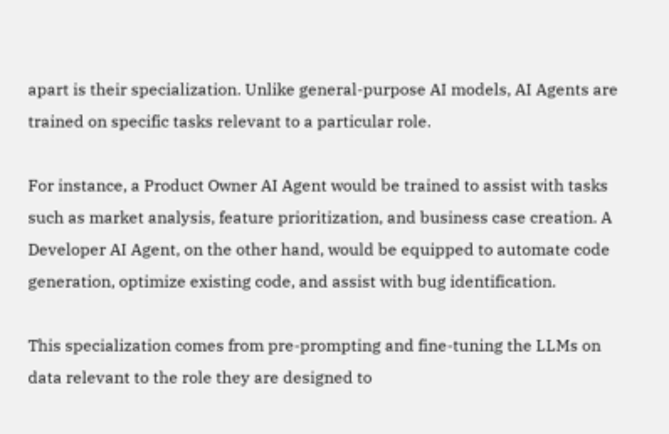apart is their specialization. Unlike general-purpose AI models, AI Agents are trained on specific tasks relevant to a particular role.

For instance, a Product Owner AI Agent would be trained to assist with tasks such as market analysis, feature prioritization, and business case creation. A Developer AI Agent, on the other hand, would be equipped to automate code generation, optimize existing code, and assist with bug identification.

This specialization comes from pre-prompting and fine-tuning the LLMs on data relevant to the role they are designed to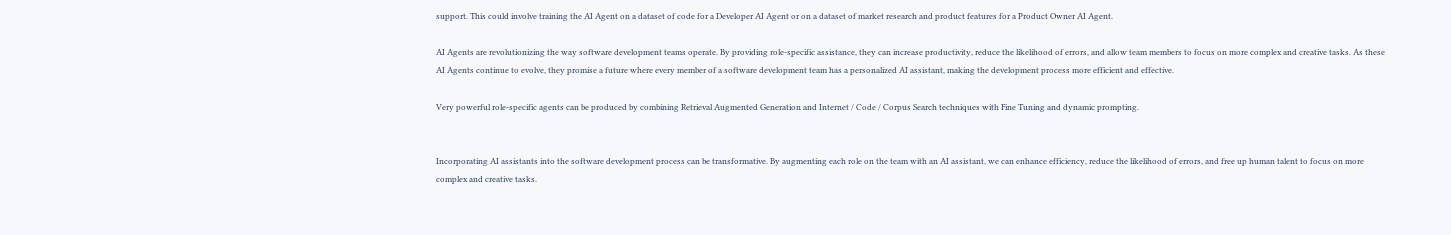support. This could involve training the AI Agent on a dataset of code for a Developer AI Agent or on a dataset of market research and product features for a Product Owner AI Agent.

AI Agents are revolutionizing the way software development teams operate. By providing role-specific assistance, they can increase productivity, reduce the likelihood of errors, and allow team members to focus on more complex and creative tasks. As these AI Agents continue to evolve, they promise a future where every member of a software development team has a personalized AI assistant, making the development process more efficient and effective.

Very powerful role-specific agents can be produced by combining Retrieval Augmented Generation and Internet / Code / Corpus Search techniques with Fine Tuning and dynamic prompting.


Incorporating AI assistants into the software development process can be transformative. By augmenting each role on the team with an AI assistant, we can enhance efficiency, reduce the likelihood of errors, and free up human talent to focus on more complex and creative tasks.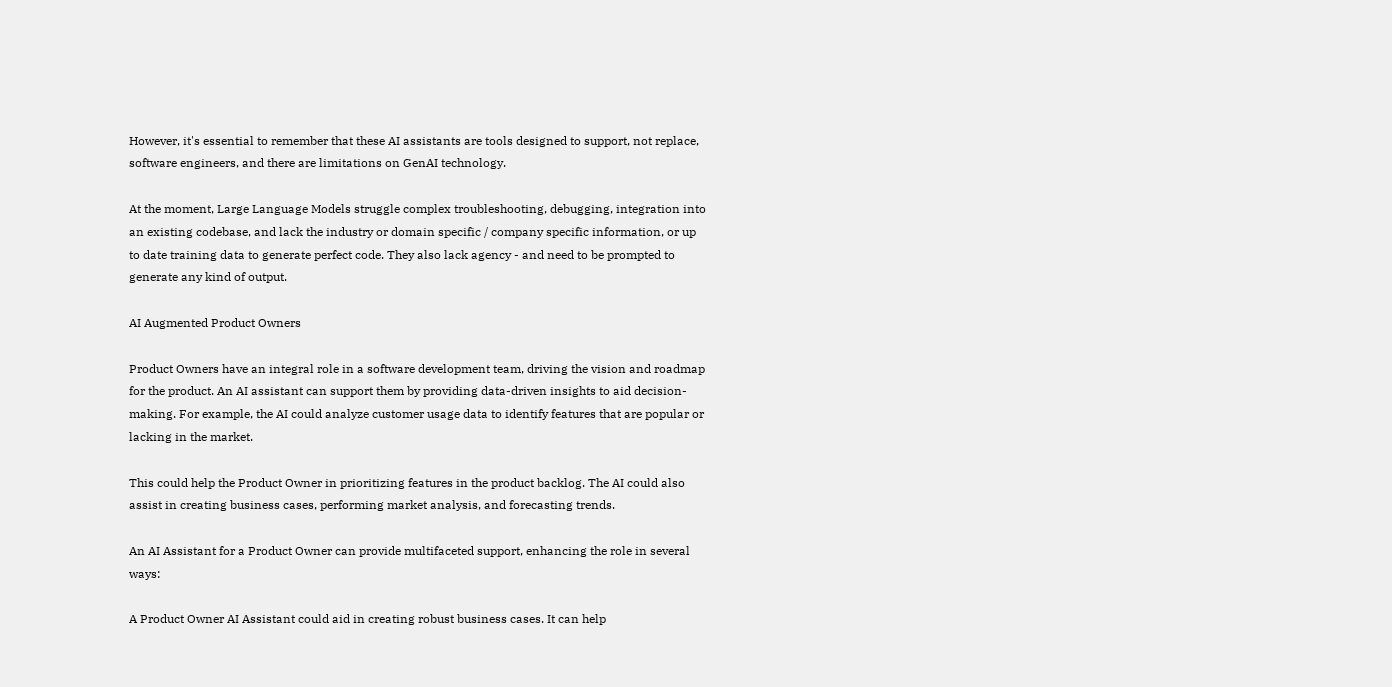However, it's essential to remember that these AI assistants are tools designed to support, not replace, software engineers, and there are limitations on GenAI technology.

At the moment, Large Language Models struggle complex troubleshooting, debugging, integration into an existing codebase, and lack the industry or domain specific / company specific information, or up to date training data to generate perfect code. They also lack agency - and need to be prompted to generate any kind of output.

AI Augmented Product Owners

Product Owners have an integral role in a software development team, driving the vision and roadmap for the product. An AI assistant can support them by providing data-driven insights to aid decision-making. For example, the AI could analyze customer usage data to identify features that are popular or lacking in the market.

This could help the Product Owner in prioritizing features in the product backlog. The AI could also assist in creating business cases, performing market analysis, and forecasting trends.

An AI Assistant for a Product Owner can provide multifaceted support, enhancing the role in several ways:

A Product Owner AI Assistant could aid in creating robust business cases. It can help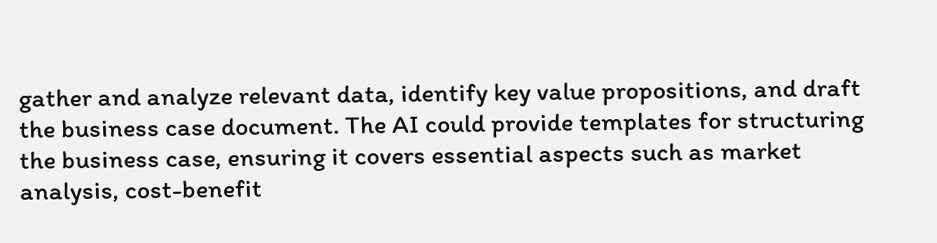gather and analyze relevant data, identify key value propositions, and draft the business case document. The AI could provide templates for structuring the business case, ensuring it covers essential aspects such as market analysis, cost-benefit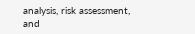analysis, risk assessment, and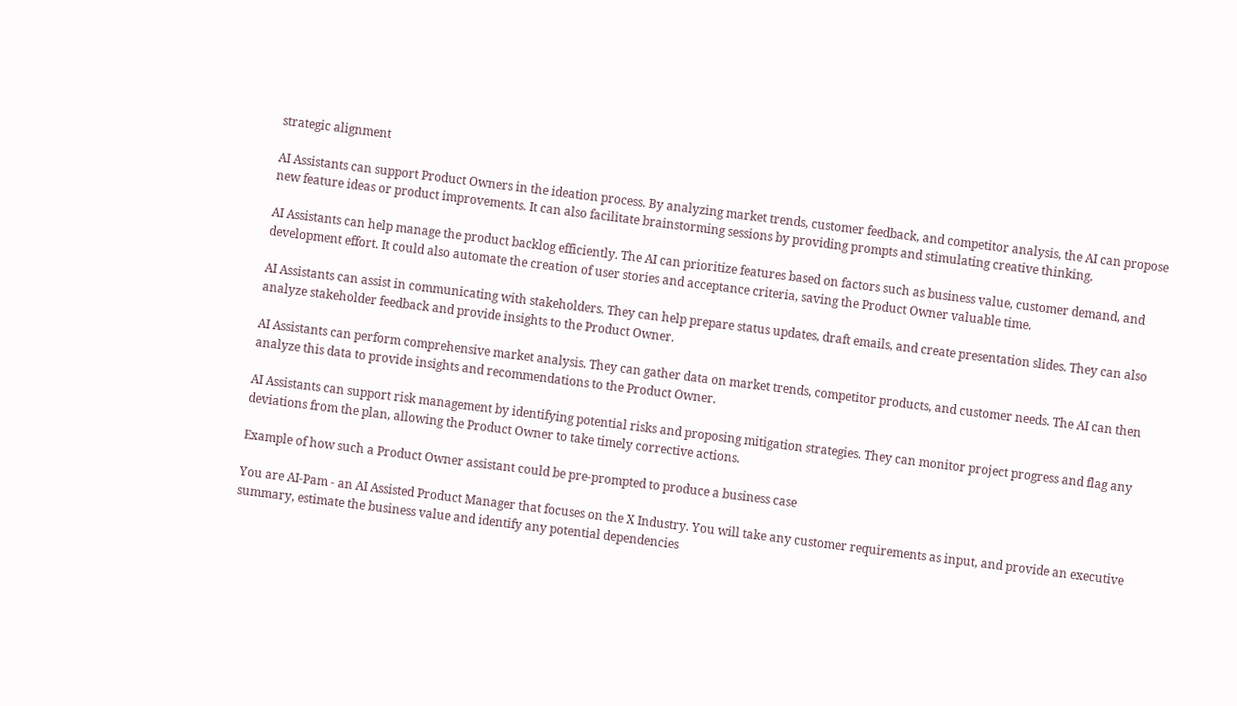strategic alignment

AI Assistants can support Product Owners in the ideation process. By analyzing market trends, customer feedback, and competitor analysis, the AI can propose new feature ideas or product improvements. It can also facilitate brainstorming sessions by providing prompts and stimulating creative thinking.

AI Assistants can help manage the product backlog efficiently. The AI can prioritize features based on factors such as business value, customer demand, and development effort. It could also automate the creation of user stories and acceptance criteria, saving the Product Owner valuable time.

AI Assistants can assist in communicating with stakeholders. They can help prepare status updates, draft emails, and create presentation slides. They can also analyze stakeholder feedback and provide insights to the Product Owner.

AI Assistants can perform comprehensive market analysis. They can gather data on market trends, competitor products, and customer needs. The AI can then analyze this data to provide insights and recommendations to the Product Owner.

AI Assistants can support risk management by identifying potential risks and proposing mitigation strategies. They can monitor project progress and flag any deviations from the plan, allowing the Product Owner to take timely corrective actions.

Example of how such a Product Owner assistant could be pre-prompted to produce a business case

You are AI-Pam - an AI Assisted Product Manager that focuses on the X Industry. You will take any customer requirements as input, and provide an executive summary, estimate the business value and identify any potential dependencies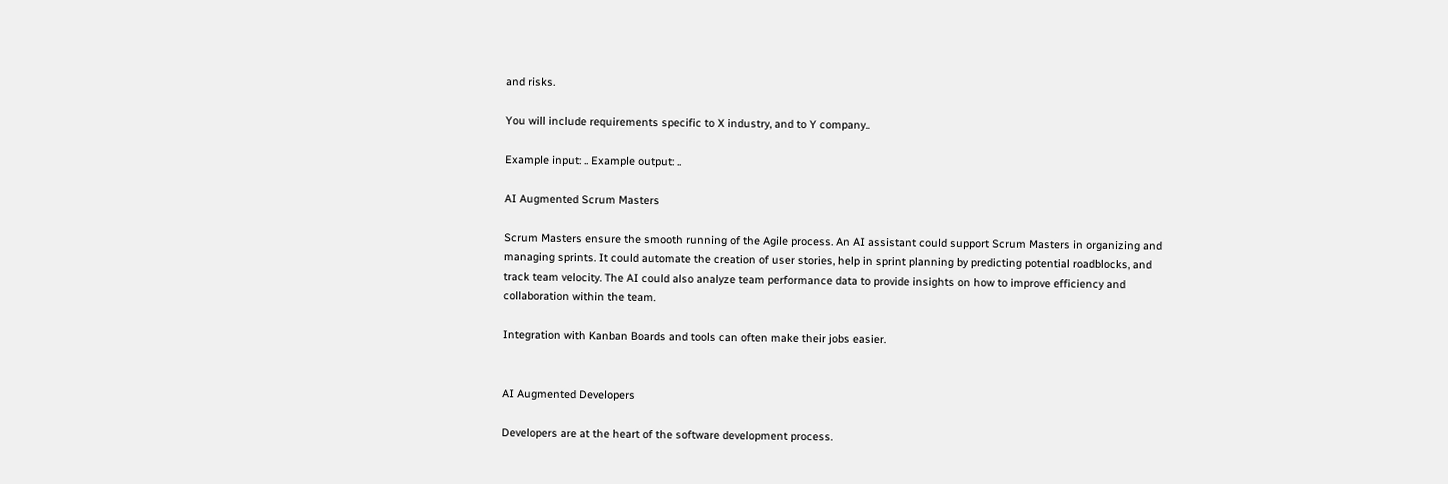and risks.

You will include requirements specific to X industry, and to Y company..

Example input: .. Example output: ..

AI Augmented Scrum Masters

Scrum Masters ensure the smooth running of the Agile process. An AI assistant could support Scrum Masters in organizing and managing sprints. It could automate the creation of user stories, help in sprint planning by predicting potential roadblocks, and track team velocity. The AI could also analyze team performance data to provide insights on how to improve efficiency and collaboration within the team.

Integration with Kanban Boards and tools can often make their jobs easier.


AI Augmented Developers

Developers are at the heart of the software development process.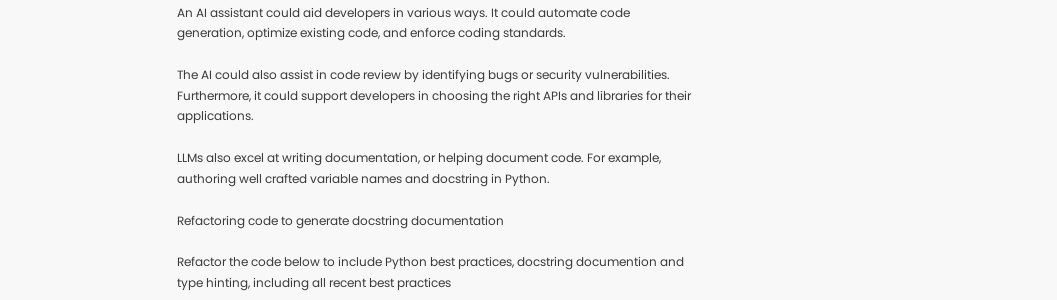An AI assistant could aid developers in various ways. It could automate code generation, optimize existing code, and enforce coding standards.

The AI could also assist in code review by identifying bugs or security vulnerabilities. Furthermore, it could support developers in choosing the right APIs and libraries for their applications.

LLMs also excel at writing documentation, or helping document code. For example, authoring well crafted variable names and docstring in Python.

Refactoring code to generate docstring documentation

Refactor the code below to include Python best practices, docstring documention and type hinting, including all recent best practices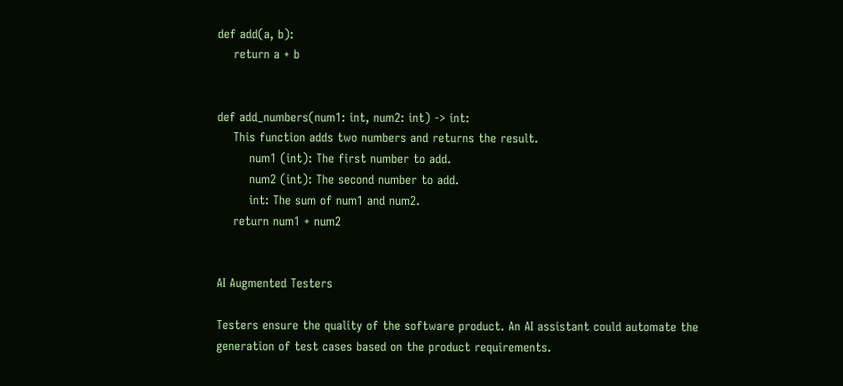def add(a, b):
    return a + b


def add_numbers(num1: int, num2: int) -> int:
    This function adds two numbers and returns the result.
        num1 (int): The first number to add.
        num2 (int): The second number to add.
        int: The sum of num1 and num2.
    return num1 + num2


AI Augmented Testers

Testers ensure the quality of the software product. An AI assistant could automate the generation of test cases based on the product requirements.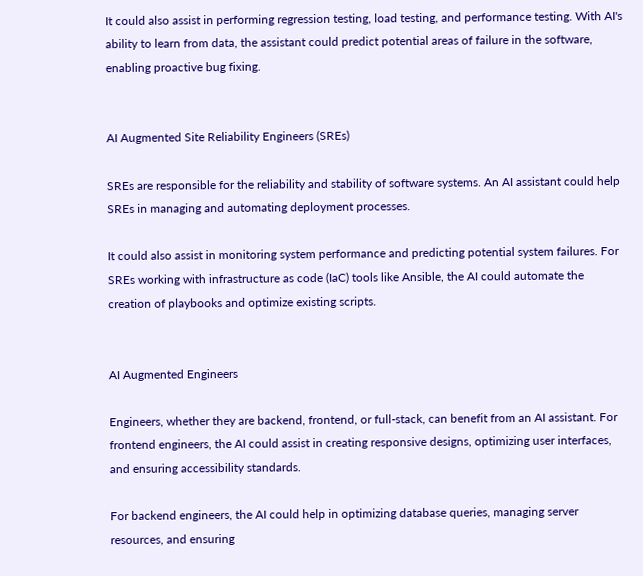It could also assist in performing regression testing, load testing, and performance testing. With AI's ability to learn from data, the assistant could predict potential areas of failure in the software, enabling proactive bug fixing.


AI Augmented Site Reliability Engineers (SREs)

SREs are responsible for the reliability and stability of software systems. An AI assistant could help SREs in managing and automating deployment processes.

It could also assist in monitoring system performance and predicting potential system failures. For SREs working with infrastructure as code (IaC) tools like Ansible, the AI could automate the creation of playbooks and optimize existing scripts.


AI Augmented Engineers

Engineers, whether they are backend, frontend, or full-stack, can benefit from an AI assistant. For frontend engineers, the AI could assist in creating responsive designs, optimizing user interfaces, and ensuring accessibility standards.

For backend engineers, the AI could help in optimizing database queries, managing server resources, and ensuring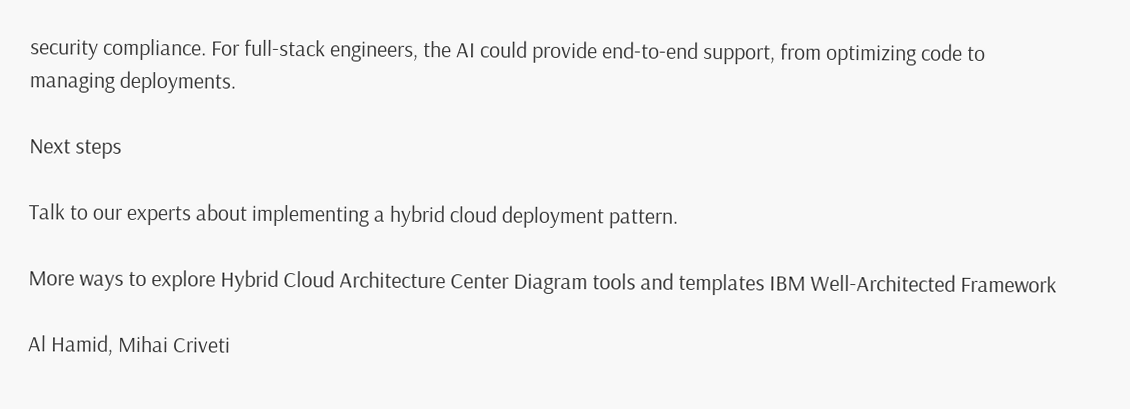security compliance. For full-stack engineers, the AI could provide end-to-end support, from optimizing code to managing deployments.

Next steps

Talk to our experts about implementing a hybrid cloud deployment pattern.

More ways to explore Hybrid Cloud Architecture Center Diagram tools and templates IBM Well-Architected Framework

Al Hamid, Mihai Criveti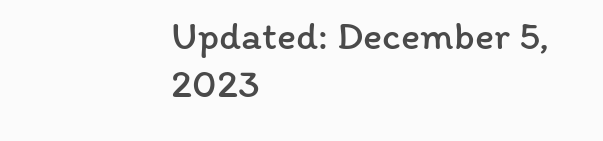Updated: December 5, 2023